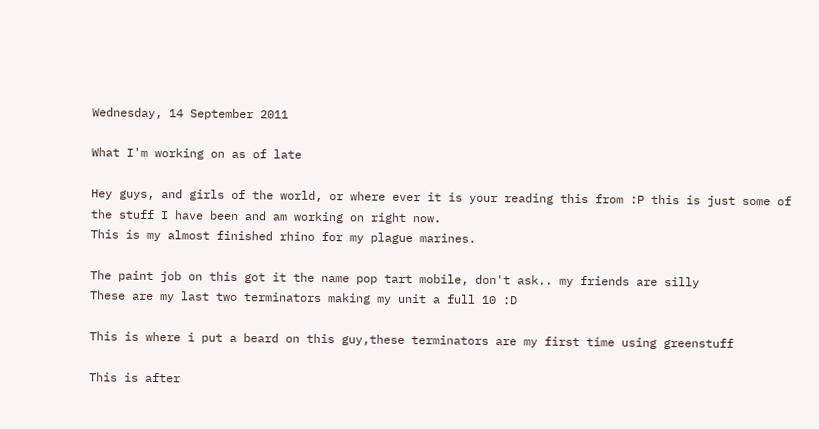Wednesday, 14 September 2011

What I'm working on as of late

Hey guys, and girls of the world, or where ever it is your reading this from :P this is just some of the stuff I have been and am working on right now.
This is my almost finished rhino for my plague marines.

The paint job on this got it the name pop tart mobile, don't ask.. my friends are silly
These are my last two terminators making my unit a full 10 :D

This is where i put a beard on this guy,these terminators are my first time using greenstuff

This is after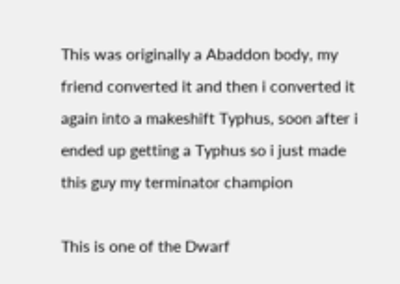This was originally a Abaddon body, my friend converted it and then i converted it again into a makeshift Typhus, soon after i ended up getting a Typhus so i just made this guy my terminator champion

This is one of the Dwarf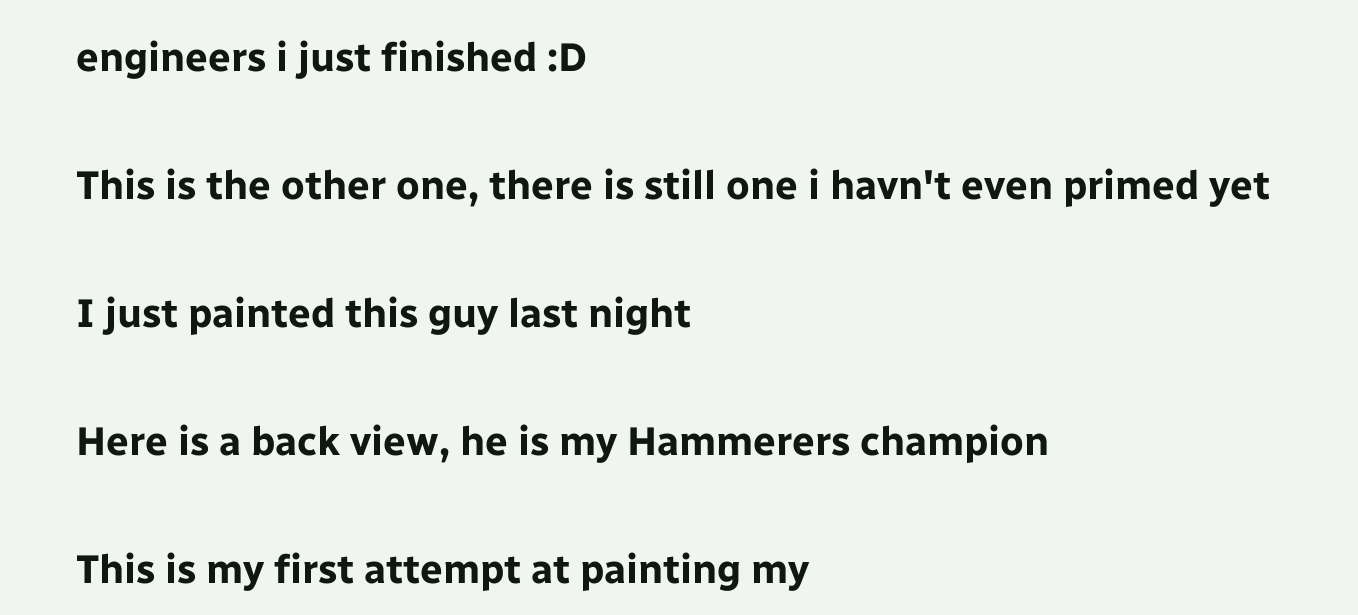engineers i just finished :D

This is the other one, there is still one i havn't even primed yet

I just painted this guy last night

Here is a back view, he is my Hammerers champion

This is my first attempt at painting my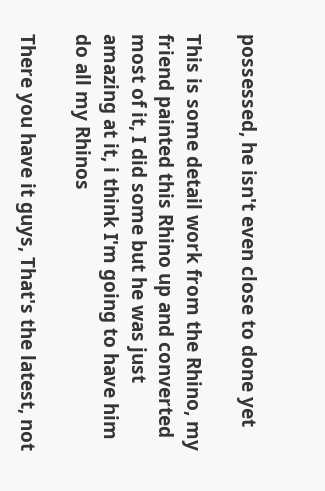possessed, he isn't even close to done yet

This is some detail work from the Rhino, my friend painted this Rhino up and converted most of it, I did some but he was just amazing at it, i think I'm going to have him do all my Rhinos

There you have it guys, That's the latest, not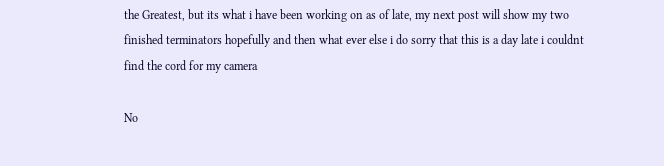the Greatest, but its what i have been working on as of late, my next post will show my two finished terminators hopefully and then what ever else i do sorry that this is a day late i couldnt find the cord for my camera

No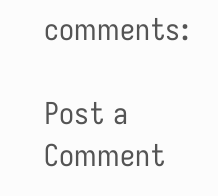comments:

Post a Comment